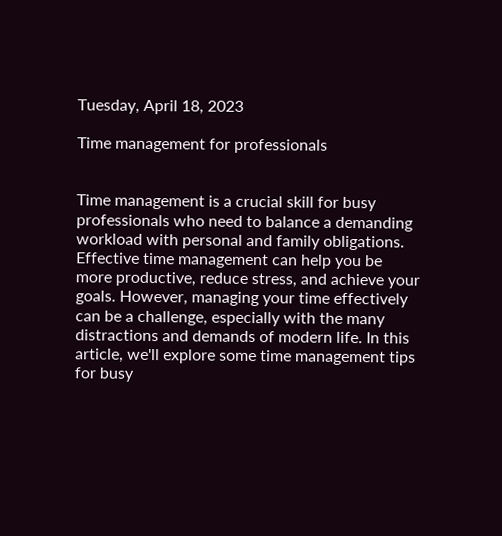Tuesday, April 18, 2023

Time management for professionals


Time management is a crucial skill for busy professionals who need to balance a demanding workload with personal and family obligations. Effective time management can help you be more productive, reduce stress, and achieve your goals. However, managing your time effectively can be a challenge, especially with the many distractions and demands of modern life. In this article, we'll explore some time management tips for busy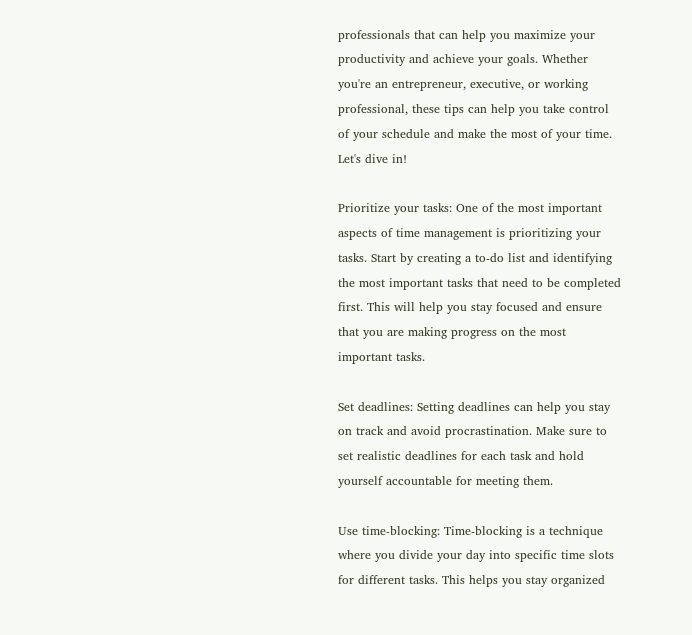professionals that can help you maximize your productivity and achieve your goals. Whether you're an entrepreneur, executive, or working professional, these tips can help you take control of your schedule and make the most of your time. Let's dive in!

Prioritize your tasks: One of the most important aspects of time management is prioritizing your tasks. Start by creating a to-do list and identifying the most important tasks that need to be completed first. This will help you stay focused and ensure that you are making progress on the most important tasks.

Set deadlines: Setting deadlines can help you stay on track and avoid procrastination. Make sure to set realistic deadlines for each task and hold yourself accountable for meeting them.

Use time-blocking: Time-blocking is a technique where you divide your day into specific time slots for different tasks. This helps you stay organized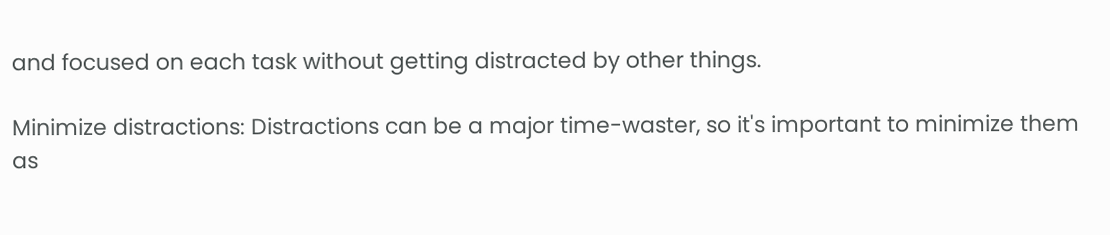and focused on each task without getting distracted by other things.

Minimize distractions: Distractions can be a major time-waster, so it's important to minimize them as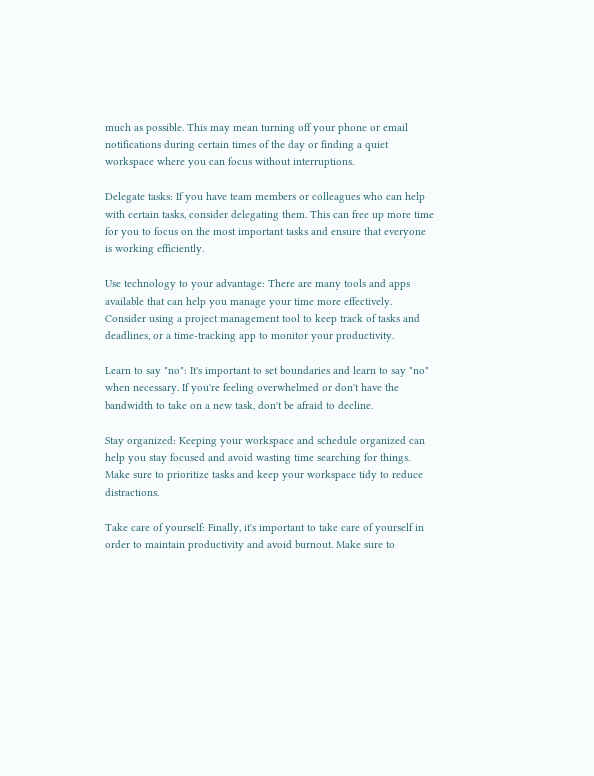much as possible. This may mean turning off your phone or email notifications during certain times of the day or finding a quiet workspace where you can focus without interruptions.

Delegate tasks: If you have team members or colleagues who can help with certain tasks, consider delegating them. This can free up more time for you to focus on the most important tasks and ensure that everyone is working efficiently.

Use technology to your advantage: There are many tools and apps available that can help you manage your time more effectively. Consider using a project management tool to keep track of tasks and deadlines, or a time-tracking app to monitor your productivity.

Learn to say "no": It's important to set boundaries and learn to say "no" when necessary. If you're feeling overwhelmed or don't have the bandwidth to take on a new task, don't be afraid to decline.

Stay organized: Keeping your workspace and schedule organized can help you stay focused and avoid wasting time searching for things. Make sure to prioritize tasks and keep your workspace tidy to reduce distractions.

Take care of yourself: Finally, it's important to take care of yourself in order to maintain productivity and avoid burnout. Make sure to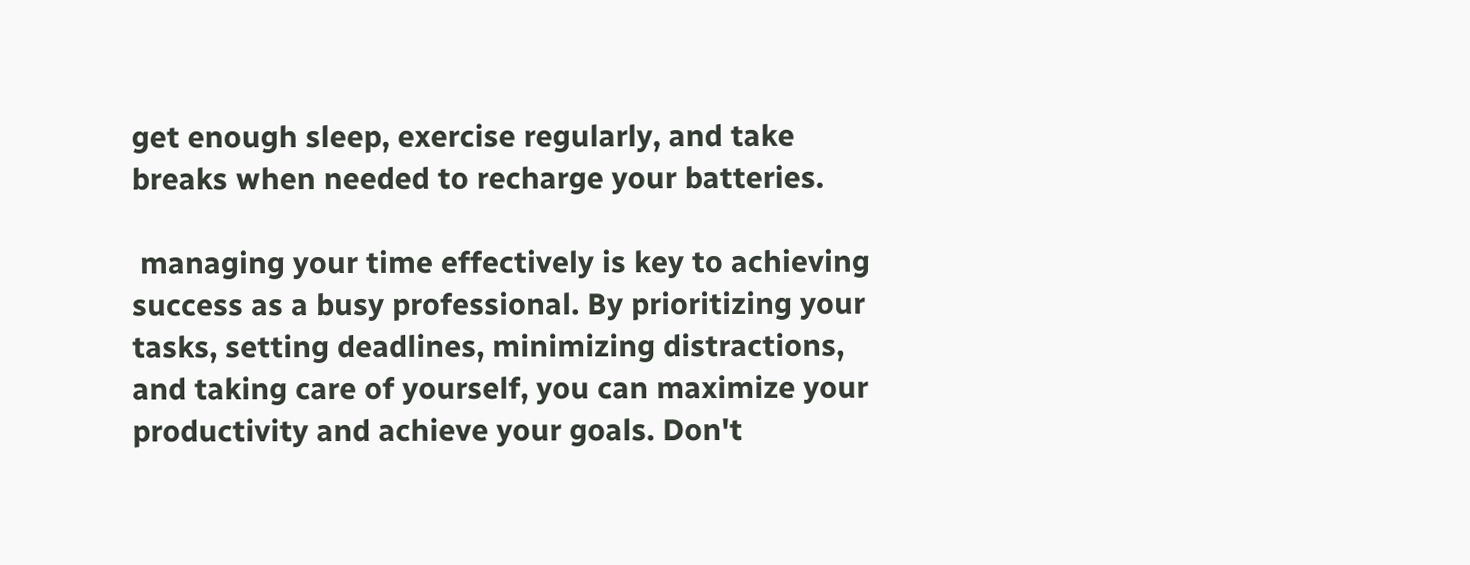get enough sleep, exercise regularly, and take breaks when needed to recharge your batteries.

 managing your time effectively is key to achieving success as a busy professional. By prioritizing your tasks, setting deadlines, minimizing distractions, and taking care of yourself, you can maximize your productivity and achieve your goals. Don't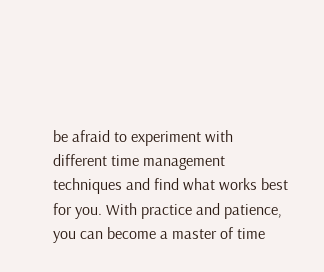be afraid to experiment with different time management techniques and find what works best for you. With practice and patience, you can become a master of time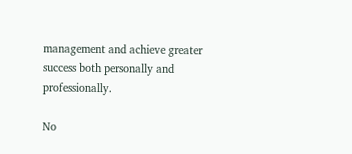management and achieve greater success both personally and professionally.

No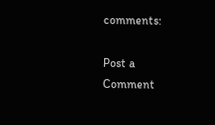comments:

Post a Comment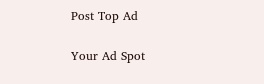Post Top Ad

Your Ad Spot